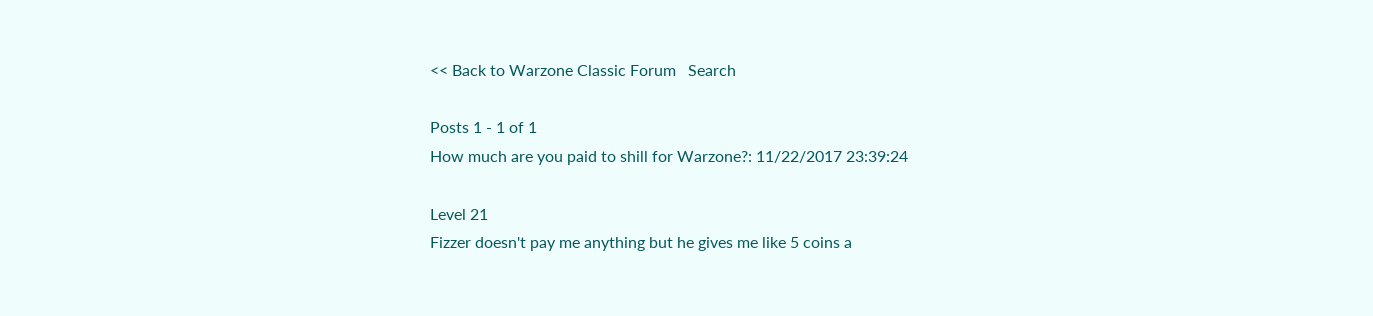<< Back to Warzone Classic Forum   Search

Posts 1 - 1 of 1
How much are you paid to shill for Warzone?: 11/22/2017 23:39:24

Level 21
Fizzer doesn't pay me anything but he gives me like 5 coins a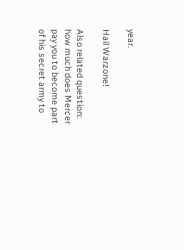year.

Hail Warzone!

Also related question: how much does Mercer pay you to become part of his secret army to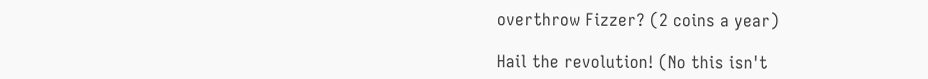overthrow Fizzer? (2 coins a year)

Hail the revolution! (No this isn't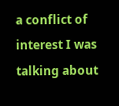a conflict of interest I was talking about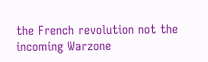the French revolution not the incoming Warzone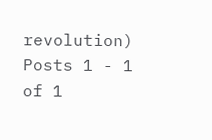revolution)
Posts 1 - 1 of 1